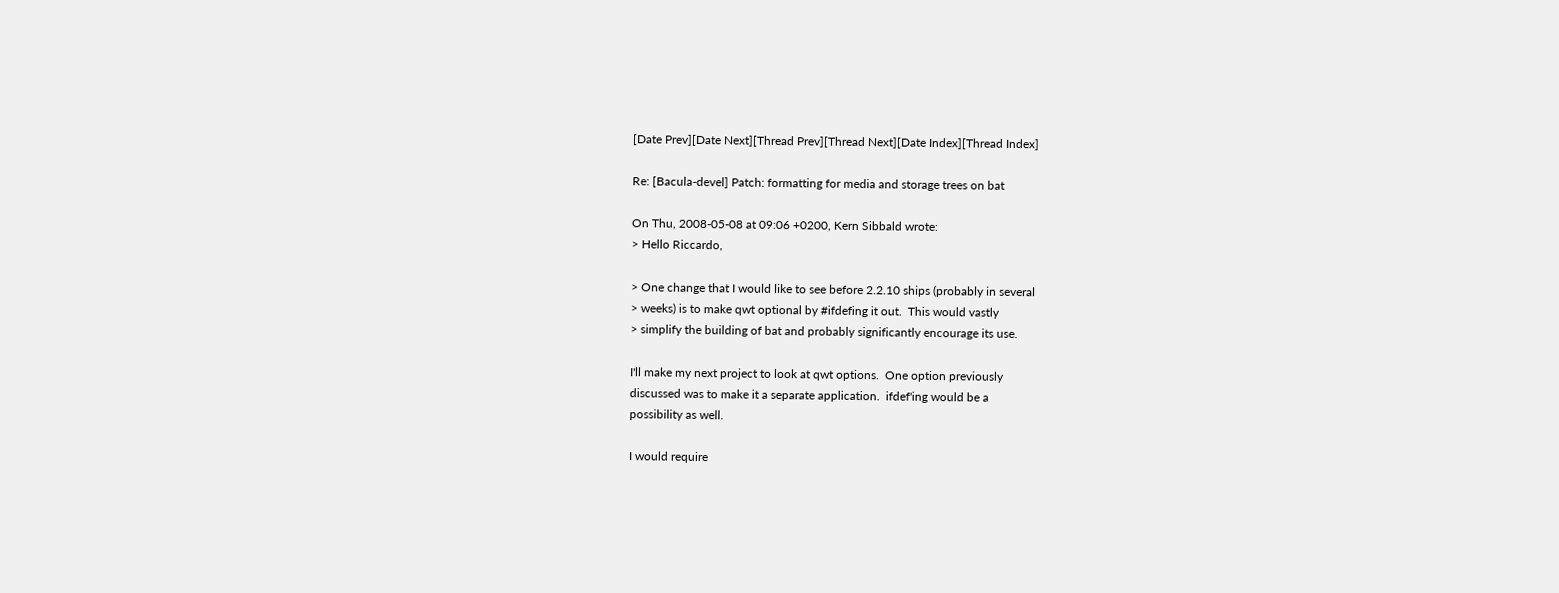[Date Prev][Date Next][Thread Prev][Thread Next][Date Index][Thread Index]

Re: [Bacula-devel] Patch: formatting for media and storage trees on bat

On Thu, 2008-05-08 at 09:06 +0200, Kern Sibbald wrote:
> Hello Riccardo,

> One change that I would like to see before 2.2.10 ships (probably in several
> weeks) is to make qwt optional by #ifdefing it out.  This would vastly
> simplify the building of bat and probably significantly encourage its use.

I'll make my next project to look at qwt options.  One option previously
discussed was to make it a separate application.  ifdef'ing would be a
possibility as well.

I would require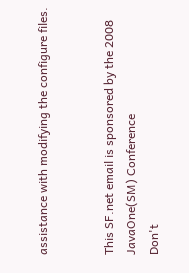assistance with modifying the configure files.


This SF.net email is sponsored by the 2008 JavaOne(SM) Conference
Don't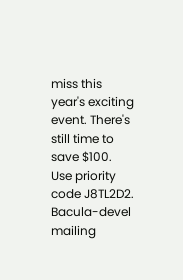miss this year's exciting event. There's still time to save $100.
Use priority code J8TL2D2.
Bacula-devel mailing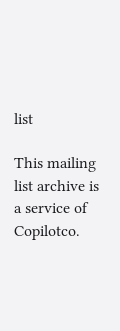list

This mailing list archive is a service of Copilotco.